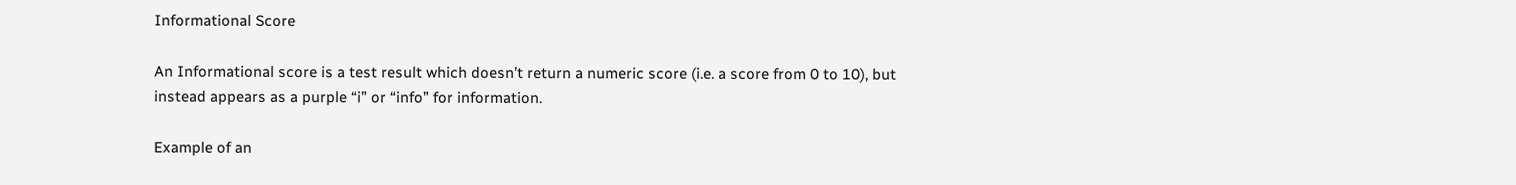Informational Score

An Informational score is a test result which doesn’t return a numeric score (i.e. a score from 0 to 10), but instead appears as a purple “i” or “info” for information.

Example of an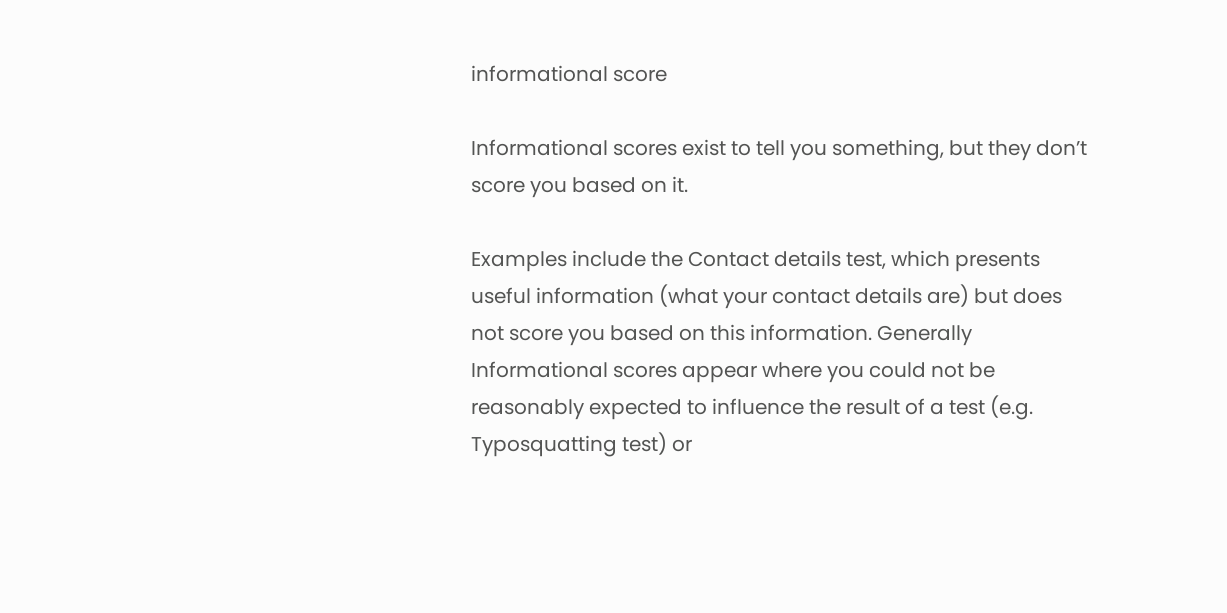informational score

Informational scores exist to tell you something, but they don’t score you based on it.

Examples include the Contact details test, which presents useful information (what your contact details are) but does not score you based on this information. Generally Informational scores appear where you could not be reasonably expected to influence the result of a test (e.g. Typosquatting test) or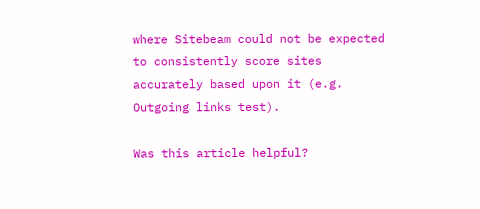where Sitebeam could not be expected to consistently score sites accurately based upon it (e.g. Outgoing links test).

Was this article helpful?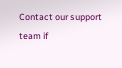Contact our support team if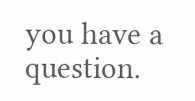you have a question.